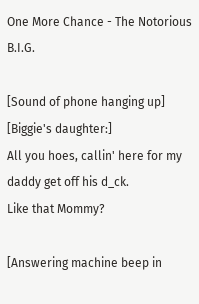One More Chance - The Notorious B.I.G.

[Sound of phone hanging up]
[Biggie's daughter:]
All you hoes, callin' here for my daddy get off his d_ck.
Like that Mommy?

[Answering machine beep in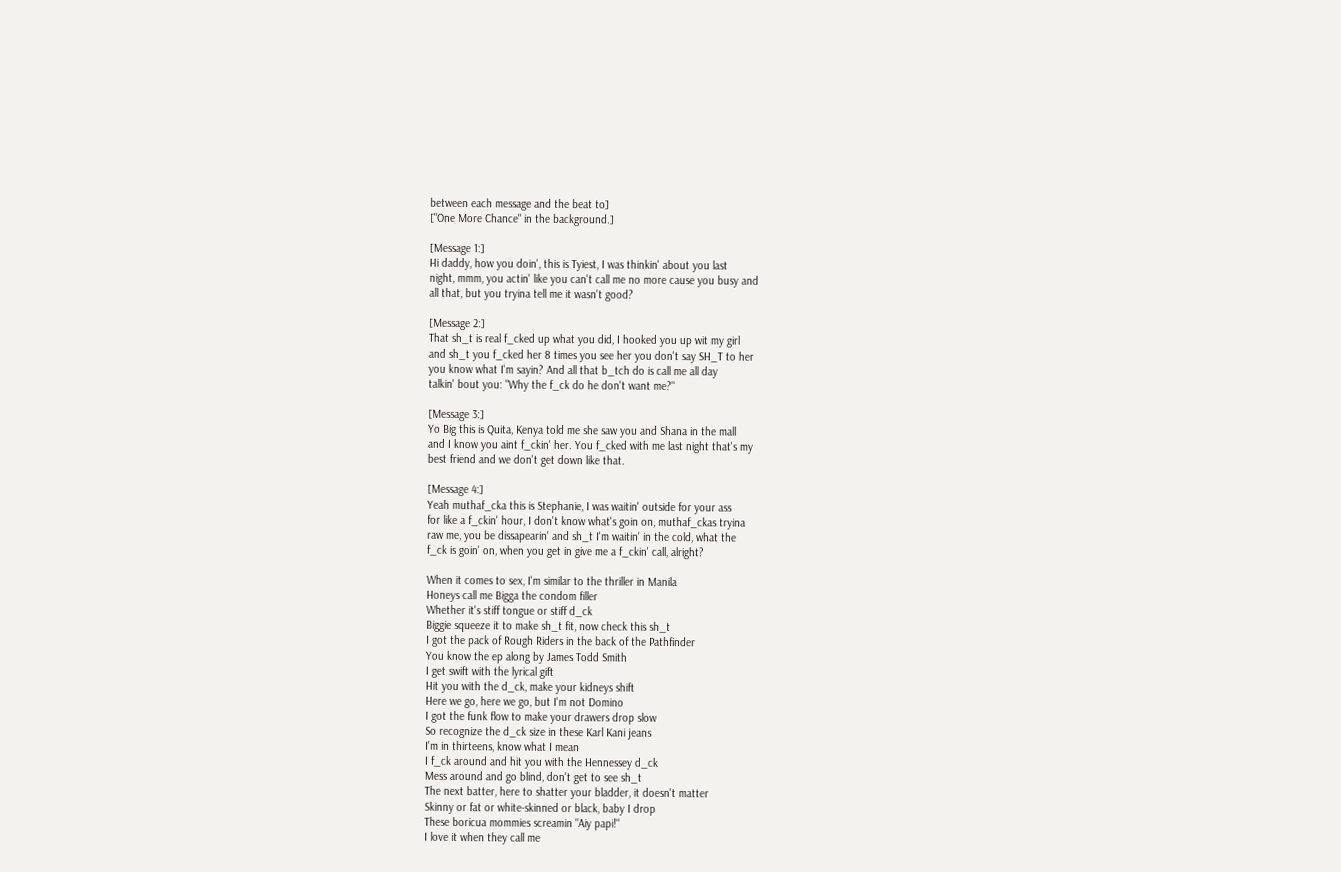between each message and the beat to]
["One More Chance" in the background.]

[Message 1:]
Hi daddy, how you doin', this is Tyiest, I was thinkin' about you last
night, mmm, you actin' like you can't call me no more cause you busy and
all that, but you tryina tell me it wasn't good?

[Message 2:]
That sh_t is real f_cked up what you did, I hooked you up wit my girl
and sh_t you f_cked her 8 times you see her you don't say SH_T to her
you know what I'm sayin? And all that b_tch do is call me all day
talkin' bout you: "Why the f_ck do he don't want me?"

[Message 3:]
Yo Big this is Quita, Kenya told me she saw you and Shana in the mall
and I know you aint f_ckin' her. You f_cked with me last night that's my
best friend and we don't get down like that.

[Message 4:]
Yeah muthaf_cka this is Stephanie, I was waitin' outside for your ass
for like a f_ckin' hour, I don't know what's goin on, muthaf_ckas tryina
raw me, you be dissapearin' and sh_t I'm waitin' in the cold, what the
f_ck is goin' on, when you get in give me a f_ckin' call, alright?

When it comes to sex, I'm similar to the thriller in Manila
Honeys call me Bigga the condom filler
Whether it's stiff tongue or stiff d_ck
Biggie squeeze it to make sh_t fit, now check this sh_t
I got the pack of Rough Riders in the back of the Pathfinder
You know the ep along by James Todd Smith
I get swift with the lyrical gift
Hit you with the d_ck, make your kidneys shift
Here we go, here we go, but I'm not Domino
I got the funk flow to make your drawers drop slow
So recognize the d_ck size in these Karl Kani jeans
I'm in thirteens, know what I mean
I f_ck around and hit you with the Hennessey d_ck
Mess around and go blind, don't get to see sh_t
The next batter, here to shatter your bladder, it doesn't matter
Skinny or fat or white-skinned or black, baby I drop
These boricua mommies screamin "Aiy papi!"
I love it when they call me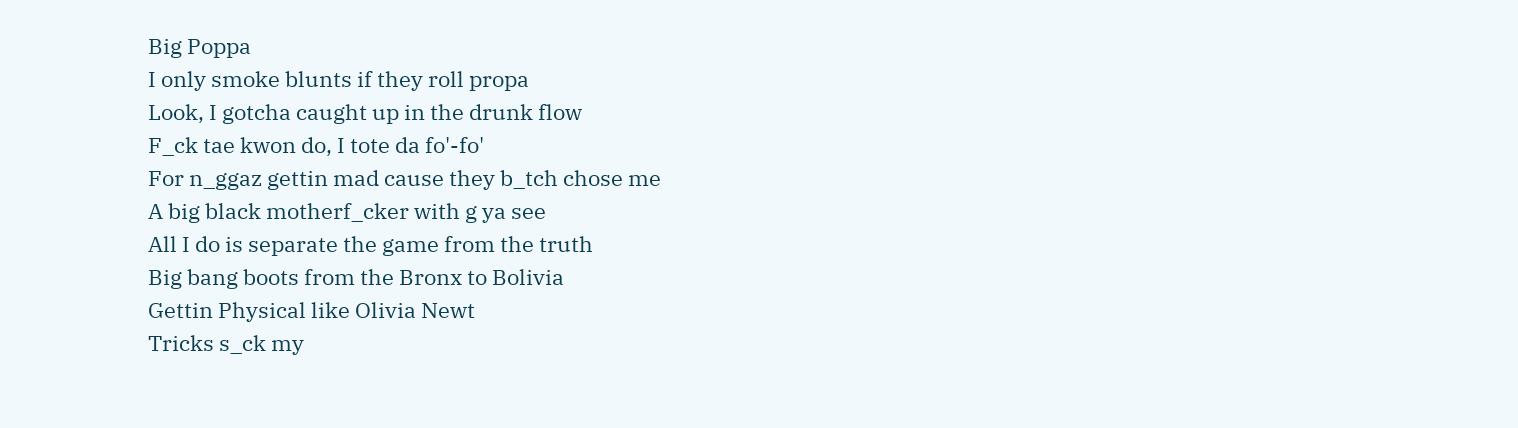Big Poppa
I only smoke blunts if they roll propa
Look, I gotcha caught up in the drunk flow
F_ck tae kwon do, I tote da fo'-fo'
For n_ggaz gettin mad cause they b_tch chose me
A big black motherf_cker with g ya see
All I do is separate the game from the truth
Big bang boots from the Bronx to Bolivia
Gettin Physical like Olivia Newt
Tricks s_ck my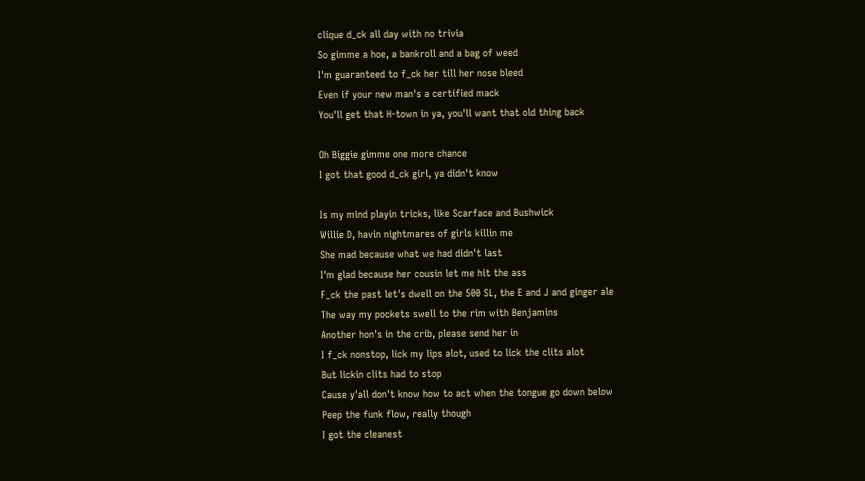clique d_ck all day with no trivia
So gimme a hoe, a bankroll and a bag of weed
I'm guaranteed to f_ck her till her nose bleed
Even if your new man's a certified mack
You'll get that H-town in ya, you'll want that old thing back

Oh Biggie gimme one more chance
I got that good d_ck girl, ya didn't know

Is my mind playin tricks, like Scarface and Bushwick
Willie D, havin nightmares of girls killin me
She mad because what we had didn't last
I'm glad because her cousin let me hit the ass
F_ck the past let's dwell on the 500 SL, the E and J and ginger ale
The way my pockets swell to the rim with Benjamins
Another hon's in the crib, please send her in
I f_ck nonstop, lick my lips alot, used to lick the clits alot
But lickin clits had to stop
Cause y'all don't know how to act when the tongue go down below
Peep the funk flow, really though
I got the cleanest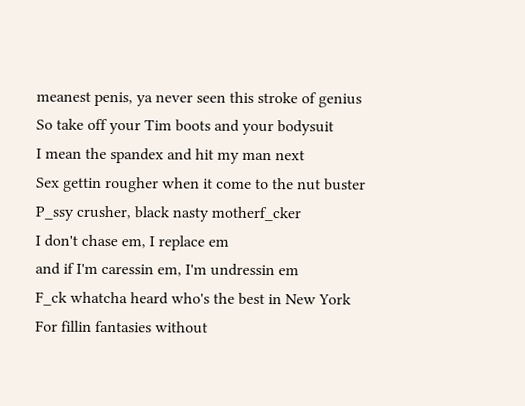meanest penis, ya never seen this stroke of genius
So take off your Tim boots and your bodysuit
I mean the spandex and hit my man next
Sex gettin rougher when it come to the nut buster
P_ssy crusher, black nasty motherf_cker
I don't chase em, I replace em
and if I'm caressin em, I'm undressin em
F_ck whatcha heard who's the best in New York
For fillin fantasies without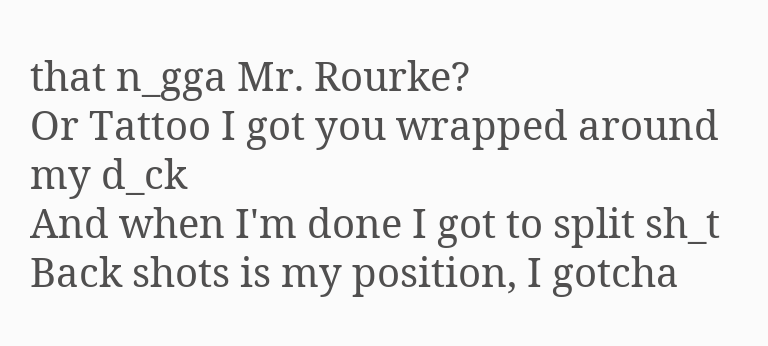that n_gga Mr. Rourke?
Or Tattoo I got you wrapped around my d_ck
And when I'm done I got to split sh_t
Back shots is my position, I gotcha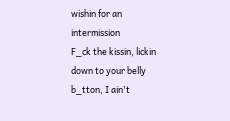wishin for an intermission
F_ck the kissin, lickin down to your belly b_tton, I ain't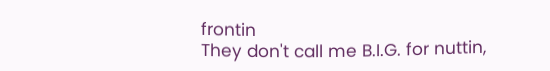frontin
They don't call me B.I.G. for nuttin,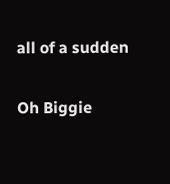all of a sudden

Oh Biggie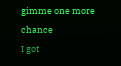gimme one more chance
I got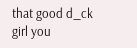that good d_ck girl you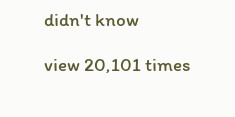didn't know

view 20,101 times